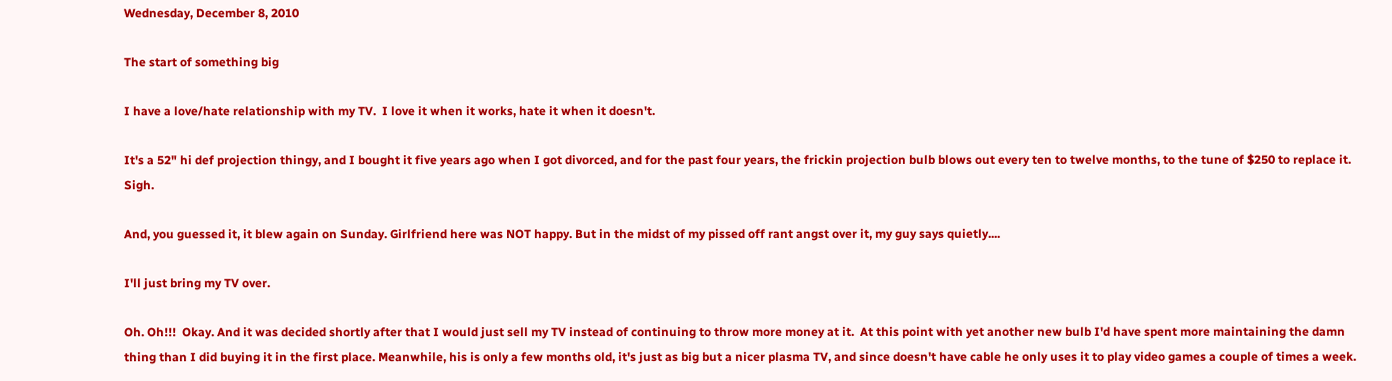Wednesday, December 8, 2010

The start of something big

I have a love/hate relationship with my TV.  I love it when it works, hate it when it doesn't.

It's a 52" hi def projection thingy, and I bought it five years ago when I got divorced, and for the past four years, the frickin projection bulb blows out every ten to twelve months, to the tune of $250 to replace it. Sigh.

And, you guessed it, it blew again on Sunday. Girlfriend here was NOT happy. But in the midst of my pissed off rant angst over it, my guy says quietly....

I'll just bring my TV over.

Oh. Oh!!!  Okay. And it was decided shortly after that I would just sell my TV instead of continuing to throw more money at it.  At this point with yet another new bulb I'd have spent more maintaining the damn thing than I did buying it in the first place. Meanwhile, his is only a few months old, it's just as big but a nicer plasma TV, and since doesn't have cable he only uses it to play video games a couple of times a week.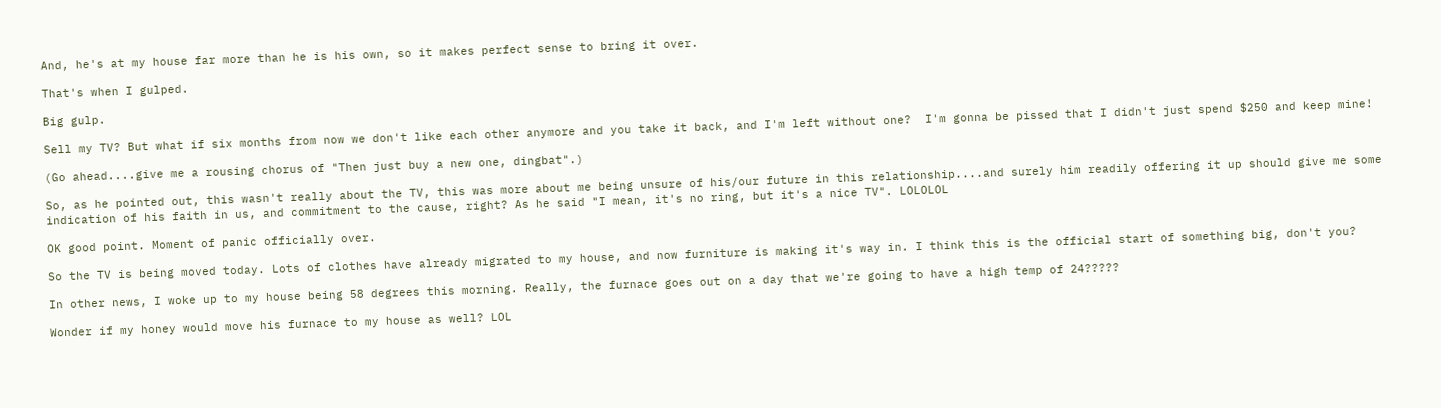And, he's at my house far more than he is his own, so it makes perfect sense to bring it over.

That's when I gulped.

Big gulp.

Sell my TV? But what if six months from now we don't like each other anymore and you take it back, and I'm left without one?  I'm gonna be pissed that I didn't just spend $250 and keep mine!

(Go ahead....give me a rousing chorus of "Then just buy a new one, dingbat".)

So, as he pointed out, this wasn't really about the TV, this was more about me being unsure of his/our future in this relationship....and surely him readily offering it up should give me some indication of his faith in us, and commitment to the cause, right? As he said "I mean, it's no ring, but it's a nice TV". LOLOLOL

OK good point. Moment of panic officially over.

So the TV is being moved today. Lots of clothes have already migrated to my house, and now furniture is making it's way in. I think this is the official start of something big, don't you?

In other news, I woke up to my house being 58 degrees this morning. Really, the furnace goes out on a day that we're going to have a high temp of 24?????

Wonder if my honey would move his furnace to my house as well? LOL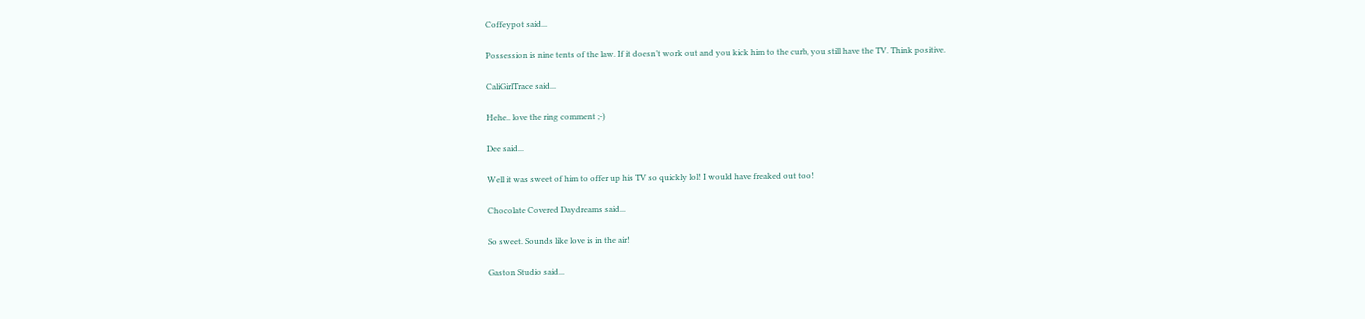Coffeypot said...

Possession is nine tents of the law. If it doesn’t work out and you kick him to the curb, you still have the TV. Think positive.

CaliGirlTrace said...

Hehe.. love the ring comment ;-)

Dee said...

Well it was sweet of him to offer up his TV so quickly lol! I would have freaked out too!

Chocolate Covered Daydreams said...

So sweet. Sounds like love is in the air!

Gaston Studio said...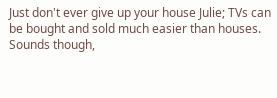Just don't ever give up your house Julie; TVs can be bought and sold much easier than houses. Sounds though,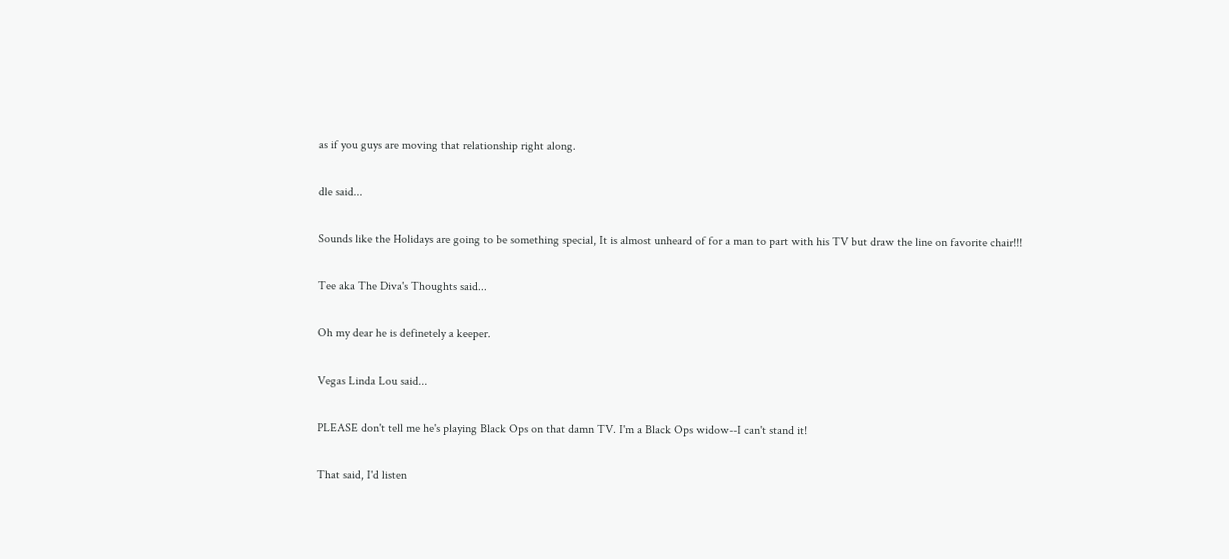as if you guys are moving that relationship right along.

dle said...

Sounds like the Holidays are going to be something special, It is almost unheard of for a man to part with his TV but draw the line on favorite chair!!!

Tee aka The Diva's Thoughts said...

Oh my dear he is definetely a keeper.

Vegas Linda Lou said...

PLEASE don't tell me he's playing Black Ops on that damn TV. I'm a Black Ops widow--I can't stand it!

That said, I'd listen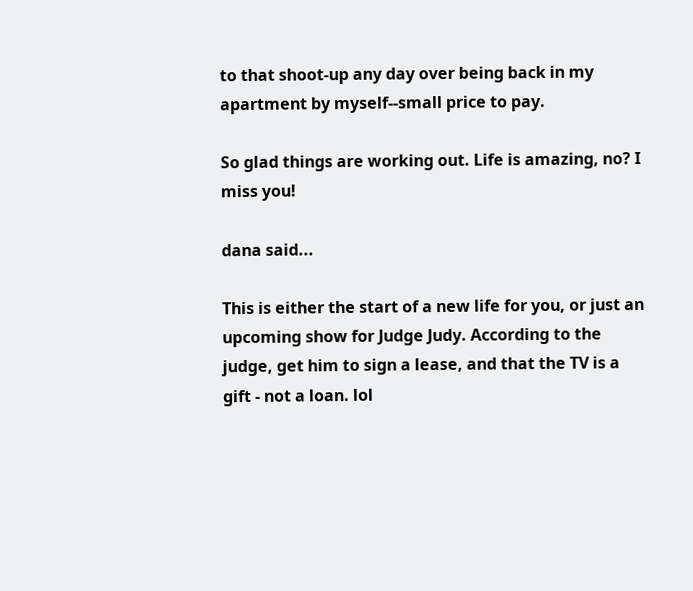to that shoot-up any day over being back in my apartment by myself--small price to pay.

So glad things are working out. Life is amazing, no? I miss you!

dana said...

This is either the start of a new life for you, or just an upcoming show for Judge Judy. According to the judge, get him to sign a lease, and that the TV is a gift - not a loan. lol